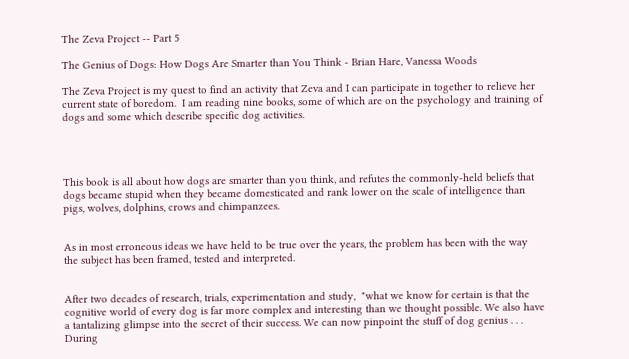The Zeva Project -- Part 5

The Genius of Dogs: How Dogs Are Smarter than You Think - Brian Hare, Vanessa Woods

The Zeva Project is my quest to find an activity that Zeva and I can participate in together to relieve her current state of boredom.  I am reading nine books, some of which are on the psychology and training of dogs and some which describe specific dog activities.




This book is all about how dogs are smarter than you think, and refutes the commonly-held beliefs that dogs became stupid when they became domesticated and rank lower on the scale of intelligence than pigs, wolves, dolphins, crows and chimpanzees.


As in most erroneous ideas we have held to be true over the years, the problem has been with the way the subject has been framed, tested and interpreted.


After two decades of research, trials, experimentation and study,  "what we know for certain is that the cognitive world of every dog is far more complex and interesting than we thought possible. We also have a tantalizing glimpse into the secret of their success. We can now pinpoint the stuff of dog genius . . . During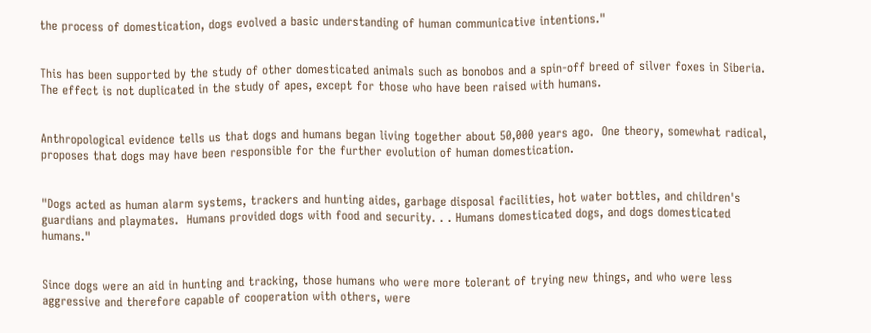the process of domestication, dogs evolved a basic understanding of human communicative intentions."


This has been supported by the study of other domesticated animals such as bonobos and a spin-off breed of silver foxes in Siberia.  The effect is not duplicated in the study of apes, except for those who have been raised with humans.


Anthropological evidence tells us that dogs and humans began living together about 50,000 years ago.  One theory, somewhat radical, proposes that dogs may have been responsible for the further evolution of human domestication.


"Dogs acted as human alarm systems, trackers and hunting aides, garbage disposal facilities, hot water bottles, and children's guardians and playmates.  Humans provided dogs with food and security. . . Humans domesticated dogs, and dogs domesticated humans."


Since dogs were an aid in hunting and tracking, those humans who were more tolerant of trying new things, and who were less aggressive and therefore capable of cooperation with others, were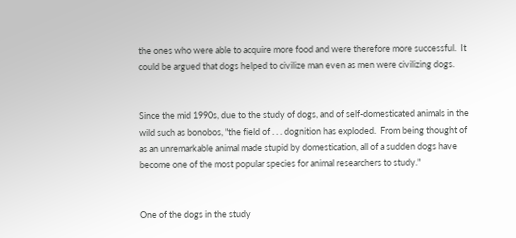the ones who were able to acquire more food and were therefore more successful.  It could be argued that dogs helped to civilize man even as men were civilizing dogs.


Since the mid 1990s, due to the study of dogs, and of self-domesticated animals in the wild such as bonobos, "the field of . . . dognition has exploded.  From being thought of as an unremarkable animal made stupid by domestication, all of a sudden dogs have become one of the most popular species for animal researchers to study."


One of the dogs in the study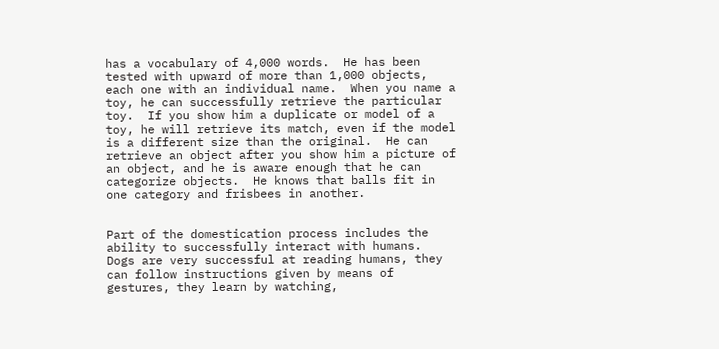has a vocabulary of 4,000 words.  He has been tested with upward of more than 1,000 objects, each one with an individual name.  When you name a toy, he can successfully retrieve the particular toy.  If you show him a duplicate or model of a toy, he will retrieve its match, even if the model is a different size than the original.  He can retrieve an object after you show him a picture of an object, and he is aware enough that he can categorize objects.  He knows that balls fit in one category and frisbees in another.


Part of the domestication process includes the ability to successfully interact with humans.  Dogs are very successful at reading humans, they can follow instructions given by means of gestures, they learn by watching,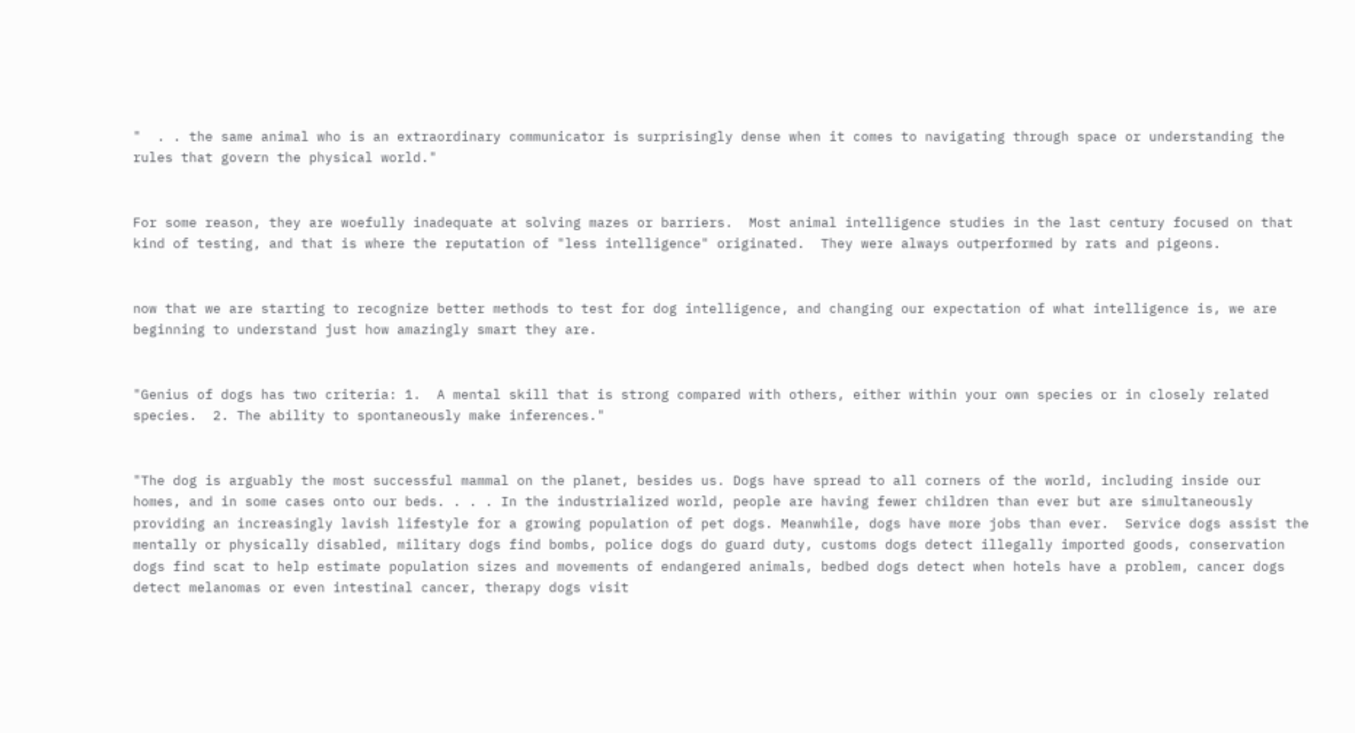"  . . the same animal who is an extraordinary communicator is surprisingly dense when it comes to navigating through space or understanding the rules that govern the physical world."


For some reason, they are woefully inadequate at solving mazes or barriers.  Most animal intelligence studies in the last century focused on that kind of testing, and that is where the reputation of "less intelligence" originated.  They were always outperformed by rats and pigeons.


now that we are starting to recognize better methods to test for dog intelligence, and changing our expectation of what intelligence is, we are beginning to understand just how amazingly smart they are.


"Genius of dogs has two criteria: 1.  A mental skill that is strong compared with others, either within your own species or in closely related species.  2. The ability to spontaneously make inferences."


"The dog is arguably the most successful mammal on the planet, besides us. Dogs have spread to all corners of the world, including inside our homes, and in some cases onto our beds. . . . In the industrialized world, people are having fewer children than ever but are simultaneously providing an increasingly lavish lifestyle for a growing population of pet dogs. Meanwhile, dogs have more jobs than ever.  Service dogs assist the mentally or physically disabled, military dogs find bombs, police dogs do guard duty, customs dogs detect illegally imported goods, conservation dogs find scat to help estimate population sizes and movements of endangered animals, bedbed dogs detect when hotels have a problem, cancer dogs detect melanomas or even intestinal cancer, therapy dogs visit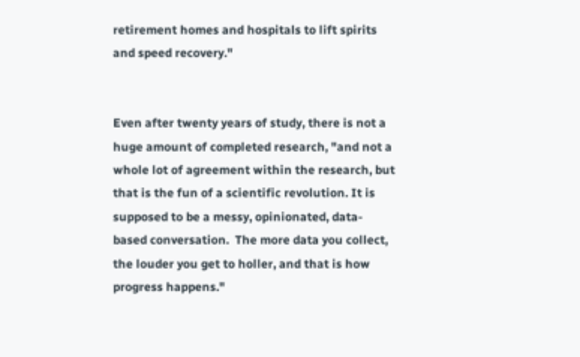retirement homes and hospitals to lift spirits and speed recovery."


Even after twenty years of study, there is not a huge amount of completed research, "and not a whole lot of agreement within the research, but that is the fun of a scientific revolution. It is supposed to be a messy, opinionated, data-based conversation.  The more data you collect, the louder you get to holler, and that is how progress happens."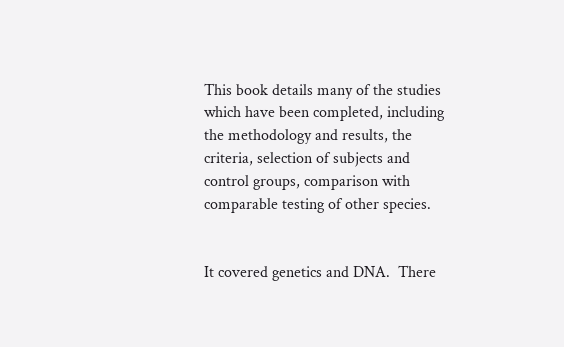This book details many of the studies which have been completed, including the methodology and results, the criteria, selection of subjects and control groups, comparison with comparable testing of other species.


It covered genetics and DNA.  There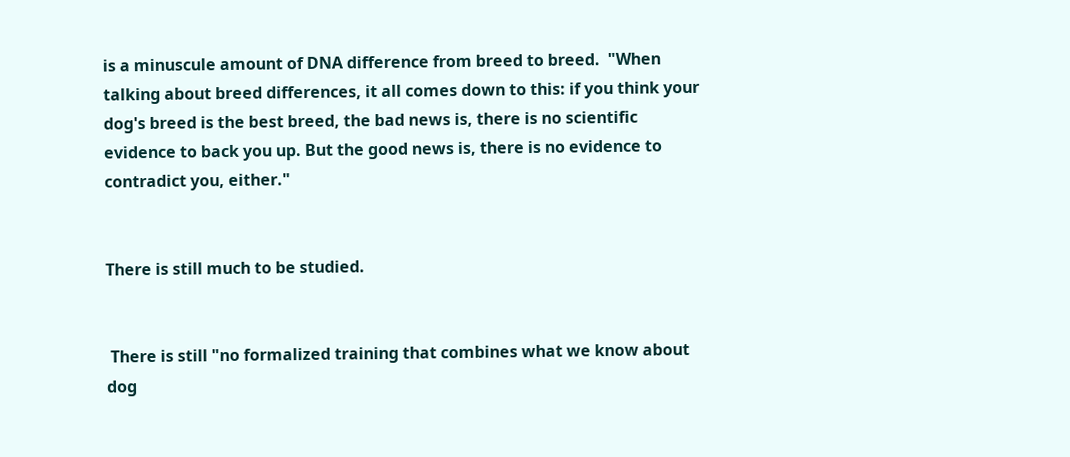is a minuscule amount of DNA difference from breed to breed.  "When talking about breed differences, it all comes down to this: if you think your dog's breed is the best breed, the bad news is, there is no scientific evidence to back you up. But the good news is, there is no evidence to contradict you, either."


There is still much to be studied.


 There is still "no formalized training that combines what we know about dog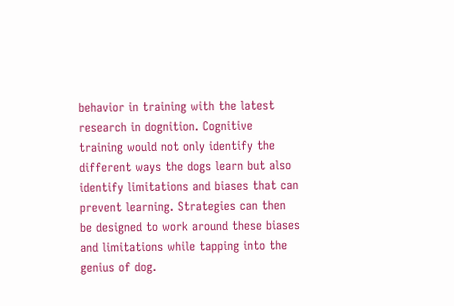behavior in training with the latest research in dognition. Cognitive training would not only identify the different ways the dogs learn but also identify limitations and biases that can prevent learning. Strategies can then be designed to work around these biases and limitations while tapping into the genius of dog.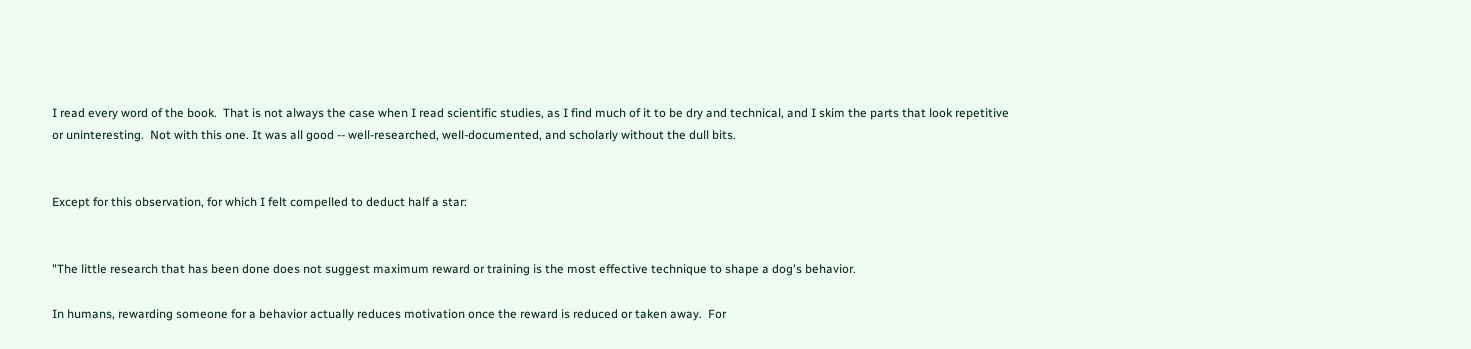I read every word of the book.  That is not always the case when I read scientific studies, as I find much of it to be dry and technical, and I skim the parts that look repetitive or uninteresting.  Not with this one. It was all good -- well-researched, well-documented, and scholarly without the dull bits.


Except for this observation, for which I felt compelled to deduct half a star:


"The little research that has been done does not suggest maximum reward or training is the most effective technique to shape a dog's behavior.

In humans, rewarding someone for a behavior actually reduces motivation once the reward is reduced or taken away.  For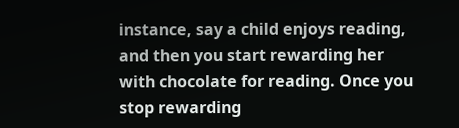instance, say a child enjoys reading, and then you start rewarding her with chocolate for reading. Once you stop rewarding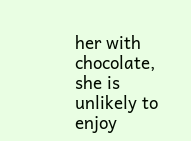her with chocolate, she is unlikely to enjoy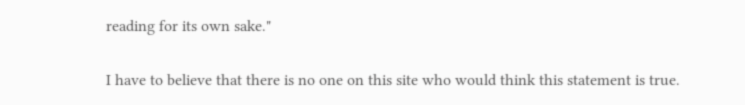reading for its own sake."

I have to believe that there is no one on this site who would think this statement is true.